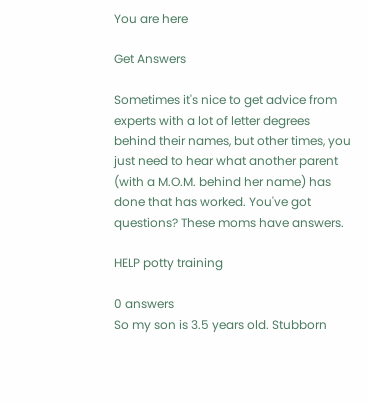You are here

Get Answers

Sometimes it's nice to get advice from experts with a lot of letter degrees behind their names, but other times, you just need to hear what another parent (with a M.O.M. behind her name) has done that has worked. You've got questions? These moms have answers.

HELP potty training

0 answers
So my son is 3.5 years old. Stubborn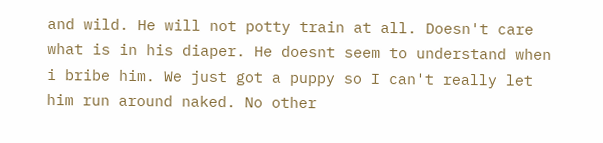and wild. He will not potty train at all. Doesn't care what is in his diaper. He doesnt seem to understand when i bribe him. We just got a puppy so I can't really let him run around naked. No other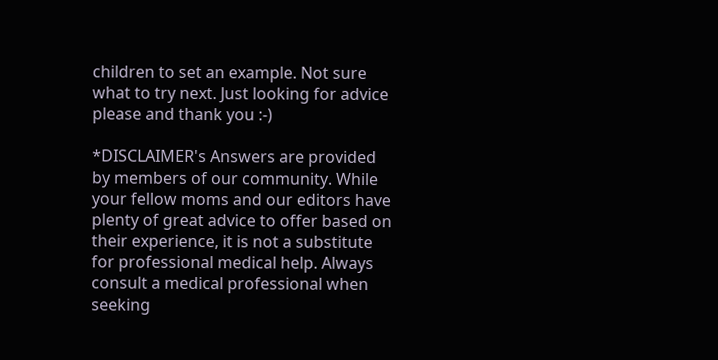children to set an example. Not sure what to try next. Just looking for advice please and thank you :-)

*DISCLAIMER's Answers are provided by members of our community. While your fellow moms and our editors have plenty of great advice to offer based on their experience, it is not a substitute for professional medical help. Always consult a medical professional when seeking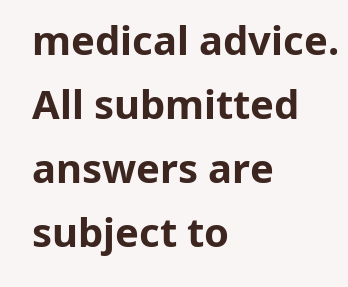medical advice. All submitted answers are subject to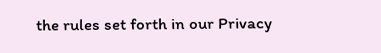the rules set forth in our Privacy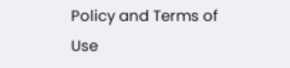Policy and Terms of Use